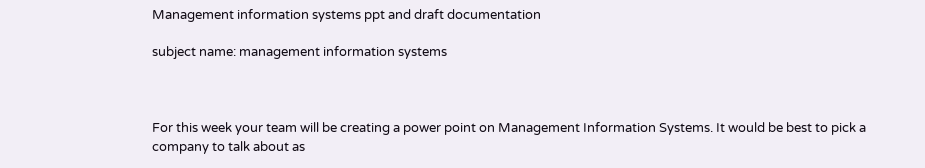Management information systems ppt and draft documentation

subject name: management information systems



For this week your team will be creating a power point on Management Information Systems. It would be best to pick a company to talk about as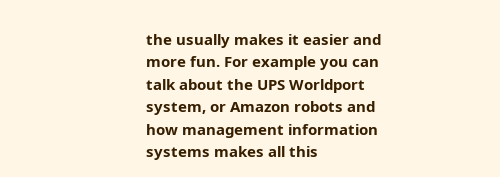the usually makes it easier and more fun. For example you can talk about the UPS Worldport system, or Amazon robots and how management information systems makes all this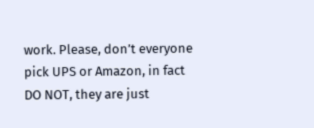work. Please, don’t everyone pick UPS or Amazon, in fact DO NOT, they are just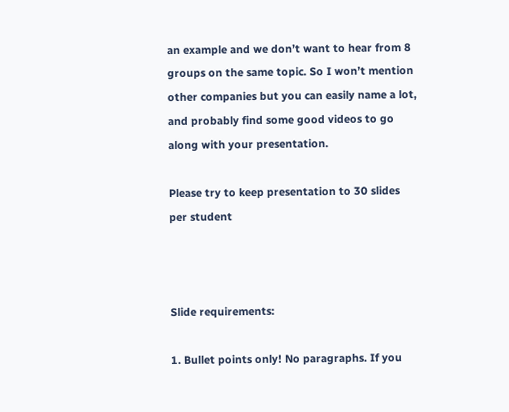an example and we don’t want to hear from 8 groups on the same topic. So I won’t mention other companies but you can easily name a lot, and probably find some good videos to go along with your presentation.

Please try to keep presentation to 30 slides per student



Slide requirements:

1. Bullet points only! No paragraphs. If you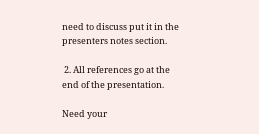need to discuss put it in the presenters notes section.

 2. All references go at the end of the presentation.

Need your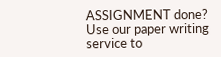ASSIGNMENT done? Use our paper writing service to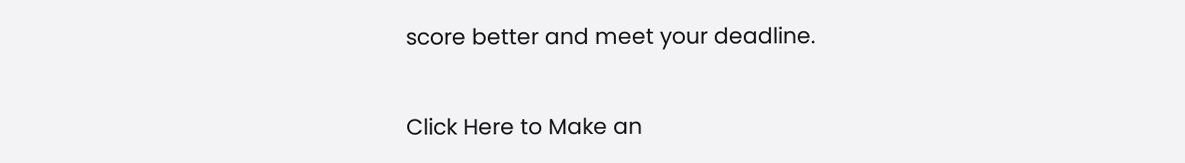score better and meet your deadline.

Click Here to Make an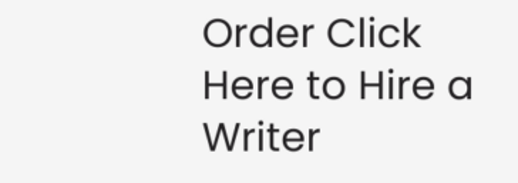Order Click Here to Hire a Writer